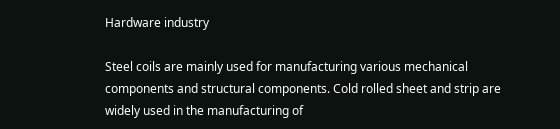Hardware industry

Steel coils are mainly used for manufacturing various mechanical components and structural components. Cold rolled sheet and strip are widely used in the manufacturing of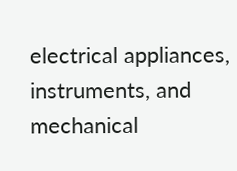electrical appliances, instruments, and mechanical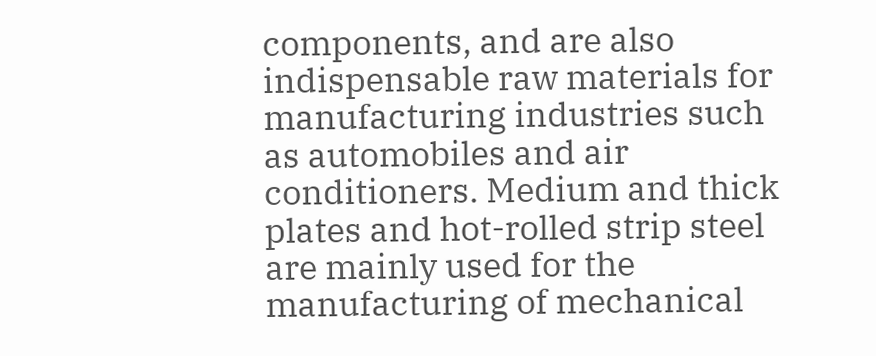components, and are also indispensable raw materials for manufacturing industries such as automobiles and air conditioners. Medium and thick plates and hot-rolled strip steel are mainly used for the manufacturing of mechanical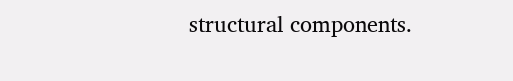structural components.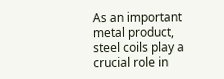As an important metal product, steel coils play a crucial role in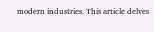modern industries. This article delves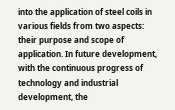into the application of steel coils in various fields from two aspects: their purpose and scope of application. In future development, with the continuous progress of technology and industrial development, the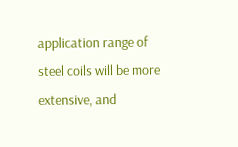application range of steel coils will be more extensive, and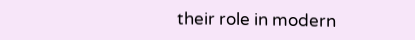their role in modern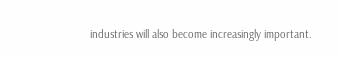industries will also become increasingly important.